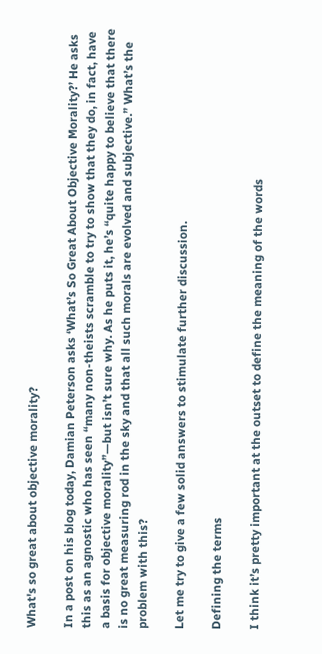What's so great about objective morality?

In a post on his blog today, Damian Peterson asks ‘What’s So Great About Objective Morality?’ He asks this as an agnostic who has seen “many non-theists scramble to try to show that they do, in fact, have a basis for objective morality”—but isn’t sure why. As he puts it, he’s “quite happy to believe that there is no great measuring rod in the sky and that all such morals are evolved and subjective.” What’s the problem with this?

Let me try to give a few solid answers to stimulate further discussion.

Defining the terms

I think it’s pretty important at the outset to define the meaning of the words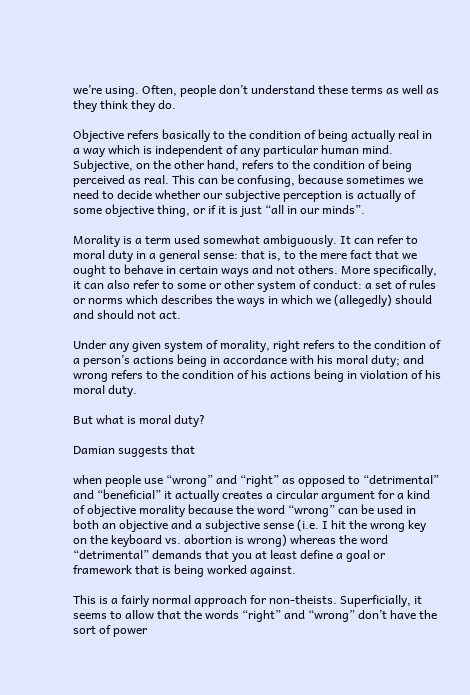we’re using. Often, people don’t understand these terms as well as they think they do.

Objective refers basically to the condition of being actually real in a way which is independent of any particular human mind. Subjective, on the other hand, refers to the condition of being perceived as real. This can be confusing, because sometimes we need to decide whether our subjective perception is actually of some objective thing, or if it is just “all in our minds”.

Morality is a term used somewhat ambiguously. It can refer to moral duty in a general sense: that is, to the mere fact that we ought to behave in certain ways and not others. More specifically, it can also refer to some or other system of conduct: a set of rules or norms which describes the ways in which we (allegedly) should and should not act.

Under any given system of morality, right refers to the condition of a person’s actions being in accordance with his moral duty; and wrong refers to the condition of his actions being in violation of his moral duty.

But what is moral duty?

Damian suggests that

when people use “wrong” and “right” as opposed to “detrimental” and “beneficial” it actually creates a circular argument for a kind of objective morality because the word “wrong” can be used in both an objective and a subjective sense (i.e. I hit the wrong key on the keyboard vs. abortion is wrong) whereas the word “detrimental” demands that you at least define a goal or framework that is being worked against.

This is a fairly normal approach for non-theists. Superficially, it seems to allow that the words “right” and “wrong” don’t have the sort of power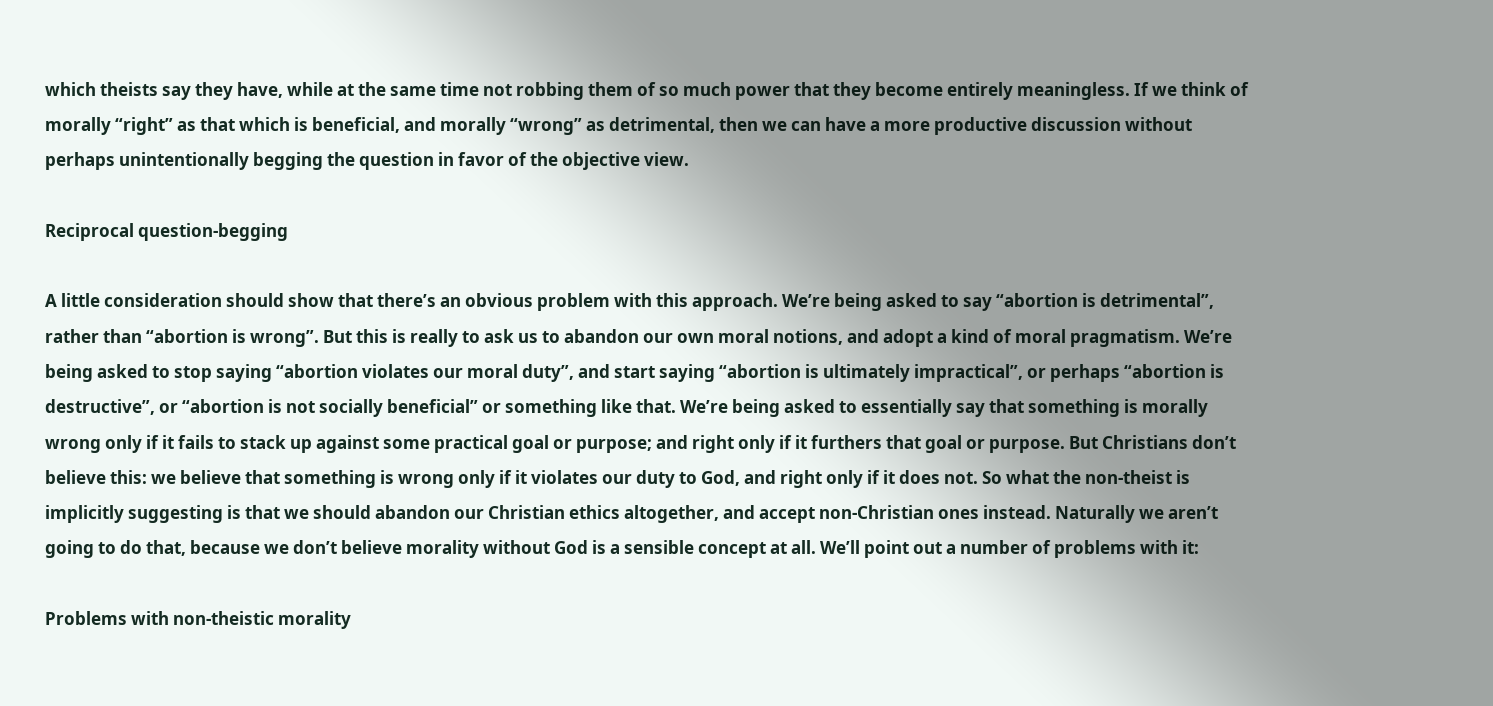which theists say they have, while at the same time not robbing them of so much power that they become entirely meaningless. If we think of morally “right” as that which is beneficial, and morally “wrong” as detrimental, then we can have a more productive discussion without perhaps unintentionally begging the question in favor of the objective view.

Reciprocal question-begging

A little consideration should show that there’s an obvious problem with this approach. We’re being asked to say “abortion is detrimental”, rather than “abortion is wrong”. But this is really to ask us to abandon our own moral notions, and adopt a kind of moral pragmatism. We’re being asked to stop saying “abortion violates our moral duty”, and start saying “abortion is ultimately impractical”, or perhaps “abortion is destructive”, or “abortion is not socially beneficial” or something like that. We’re being asked to essentially say that something is morally wrong only if it fails to stack up against some practical goal or purpose; and right only if it furthers that goal or purpose. But Christians don’t believe this: we believe that something is wrong only if it violates our duty to God, and right only if it does not. So what the non-theist is implicitly suggesting is that we should abandon our Christian ethics altogether, and accept non-Christian ones instead. Naturally we aren’t going to do that, because we don’t believe morality without God is a sensible concept at all. We’ll point out a number of problems with it:

Problems with non-theistic morality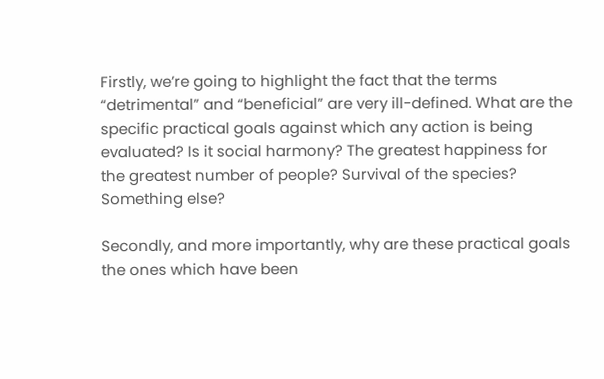Firstly, we’re going to highlight the fact that the terms “detrimental” and “beneficial” are very ill-defined. What are the specific practical goals against which any action is being evaluated? Is it social harmony? The greatest happiness for the greatest number of people? Survival of the species? Something else?

Secondly, and more importantly, why are these practical goals the ones which have been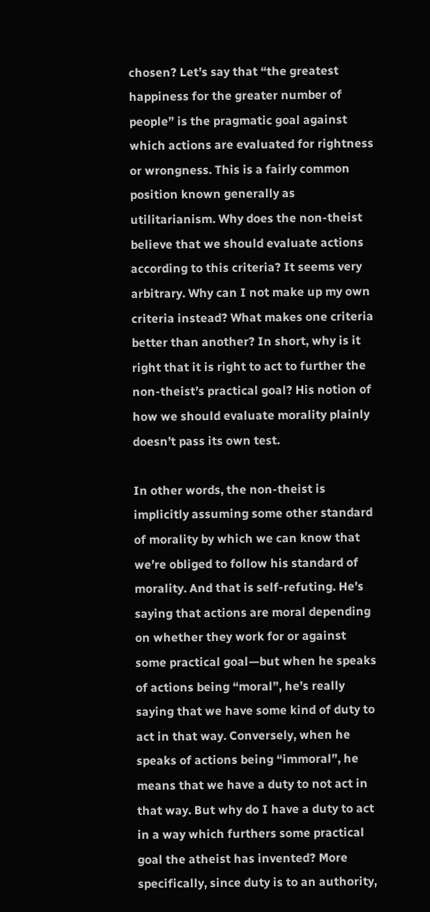chosen? Let’s say that “the greatest happiness for the greater number of people” is the pragmatic goal against which actions are evaluated for rightness or wrongness. This is a fairly common position known generally as utilitarianism. Why does the non-theist believe that we should evaluate actions according to this criteria? It seems very arbitrary. Why can I not make up my own criteria instead? What makes one criteria better than another? In short, why is it right that it is right to act to further the non-theist’s practical goal? His notion of how we should evaluate morality plainly doesn’t pass its own test.

In other words, the non-theist is implicitly assuming some other standard of morality by which we can know that we’re obliged to follow his standard of morality. And that is self-refuting. He’s saying that actions are moral depending on whether they work for or against some practical goal—but when he speaks of actions being “moral”, he’s really saying that we have some kind of duty to act in that way. Conversely, when he speaks of actions being “immoral”, he means that we have a duty to not act in that way. But why do I have a duty to act in a way which furthers some practical goal the atheist has invented? More specifically, since duty is to an authority,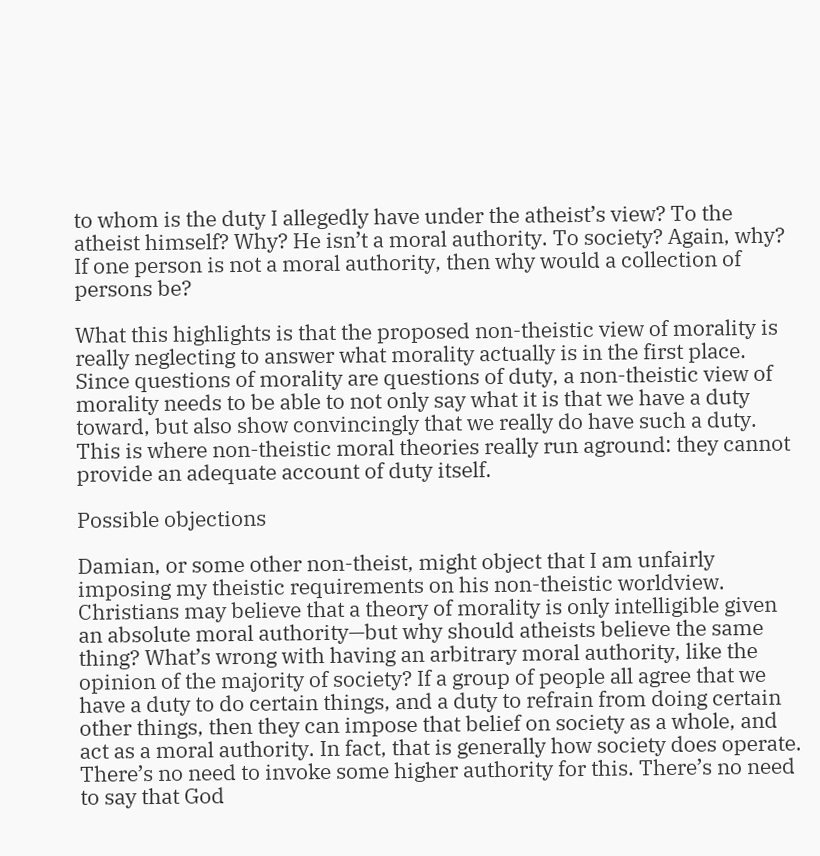to whom is the duty I allegedly have under the atheist’s view? To the atheist himself? Why? He isn’t a moral authority. To society? Again, why? If one person is not a moral authority, then why would a collection of persons be?

What this highlights is that the proposed non-theistic view of morality is really neglecting to answer what morality actually is in the first place. Since questions of morality are questions of duty, a non-theistic view of morality needs to be able to not only say what it is that we have a duty toward, but also show convincingly that we really do have such a duty. This is where non-theistic moral theories really run aground: they cannot provide an adequate account of duty itself.

Possible objections

Damian, or some other non-theist, might object that I am unfairly imposing my theistic requirements on his non-theistic worldview. Christians may believe that a theory of morality is only intelligible given an absolute moral authority—but why should atheists believe the same thing? What’s wrong with having an arbitrary moral authority, like the opinion of the majority of society? If a group of people all agree that we have a duty to do certain things, and a duty to refrain from doing certain other things, then they can impose that belief on society as a whole, and act as a moral authority. In fact, that is generally how society does operate. There’s no need to invoke some higher authority for this. There’s no need to say that God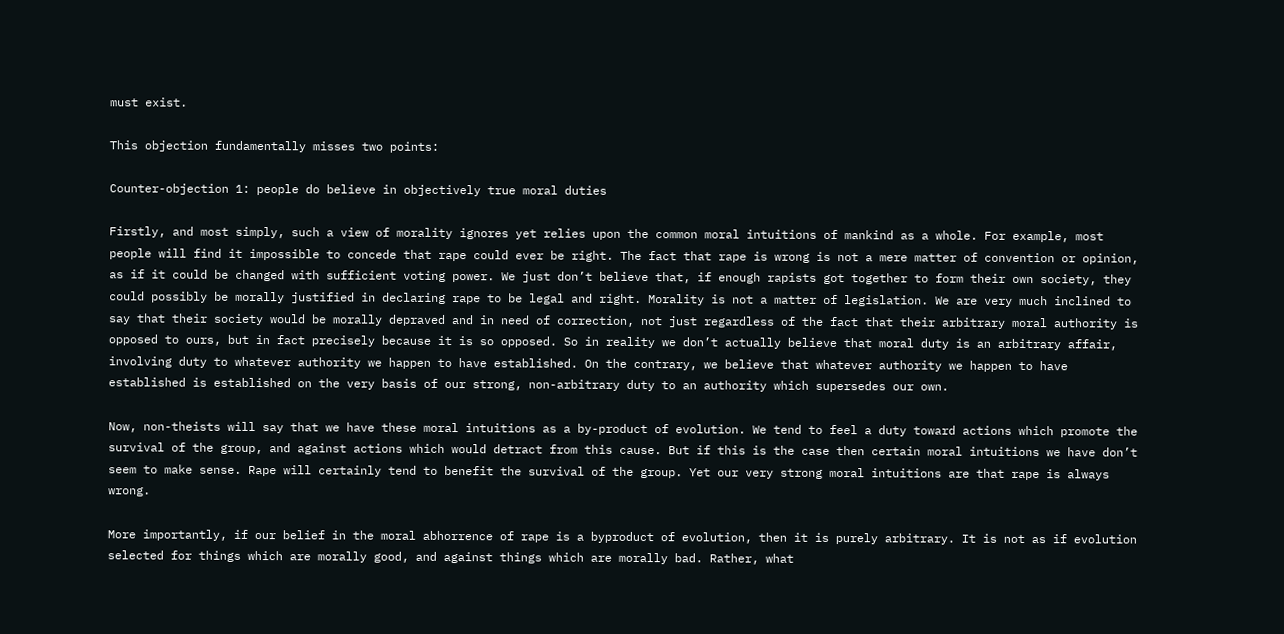must exist.

This objection fundamentally misses two points:

Counter-objection 1: people do believe in objectively true moral duties

Firstly, and most simply, such a view of morality ignores yet relies upon the common moral intuitions of mankind as a whole. For example, most people will find it impossible to concede that rape could ever be right. The fact that rape is wrong is not a mere matter of convention or opinion, as if it could be changed with sufficient voting power. We just don’t believe that, if enough rapists got together to form their own society, they could possibly be morally justified in declaring rape to be legal and right. Morality is not a matter of legislation. We are very much inclined to say that their society would be morally depraved and in need of correction, not just regardless of the fact that their arbitrary moral authority is opposed to ours, but in fact precisely because it is so opposed. So in reality we don’t actually believe that moral duty is an arbitrary affair, involving duty to whatever authority we happen to have established. On the contrary, we believe that whatever authority we happen to have established is established on the very basis of our strong, non-arbitrary duty to an authority which supersedes our own.

Now, non-theists will say that we have these moral intuitions as a by-product of evolution. We tend to feel a duty toward actions which promote the survival of the group, and against actions which would detract from this cause. But if this is the case then certain moral intuitions we have don’t seem to make sense. Rape will certainly tend to benefit the survival of the group. Yet our very strong moral intuitions are that rape is always wrong.

More importantly, if our belief in the moral abhorrence of rape is a byproduct of evolution, then it is purely arbitrary. It is not as if evolution selected for things which are morally good, and against things which are morally bad. Rather, what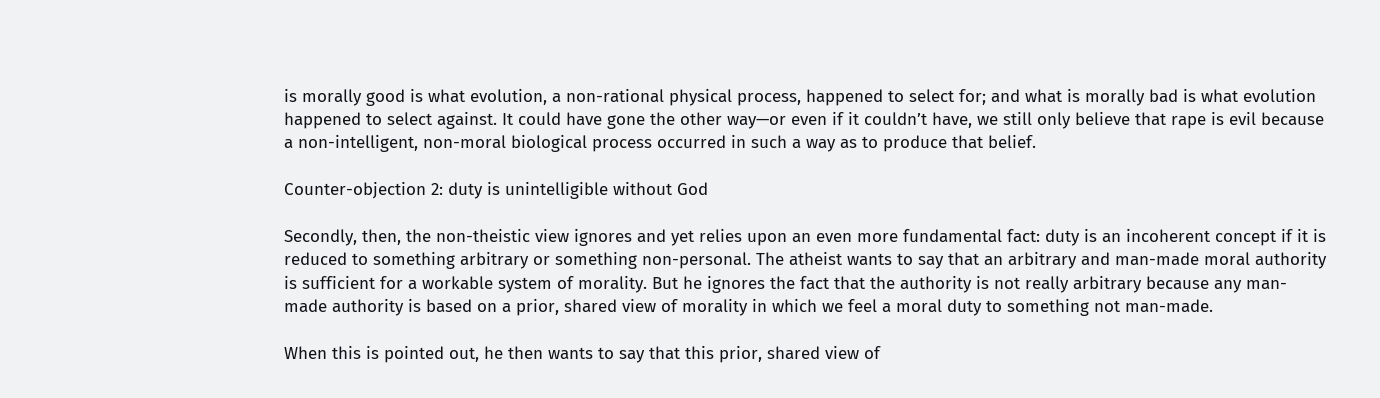is morally good is what evolution, a non-rational physical process, happened to select for; and what is morally bad is what evolution happened to select against. It could have gone the other way—or even if it couldn’t have, we still only believe that rape is evil because a non-intelligent, non-moral biological process occurred in such a way as to produce that belief.

Counter-objection 2: duty is unintelligible without God

Secondly, then, the non-theistic view ignores and yet relies upon an even more fundamental fact: duty is an incoherent concept if it is reduced to something arbitrary or something non-personal. The atheist wants to say that an arbitrary and man-made moral authority is sufficient for a workable system of morality. But he ignores the fact that the authority is not really arbitrary because any man-made authority is based on a prior, shared view of morality in which we feel a moral duty to something not man-made.

When this is pointed out, he then wants to say that this prior, shared view of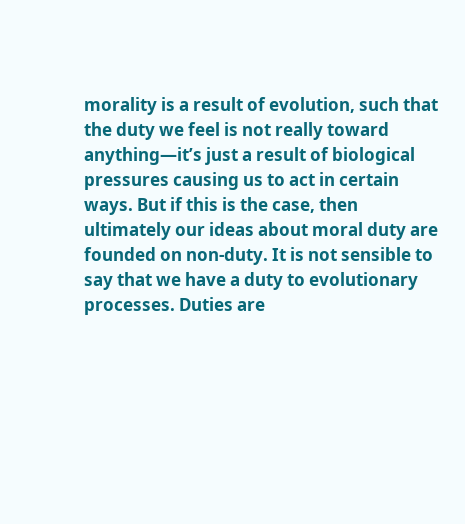morality is a result of evolution, such that the duty we feel is not really toward anything—it’s just a result of biological pressures causing us to act in certain ways. But if this is the case, then ultimately our ideas about moral duty are founded on non-duty. It is not sensible to say that we have a duty to evolutionary processes. Duties are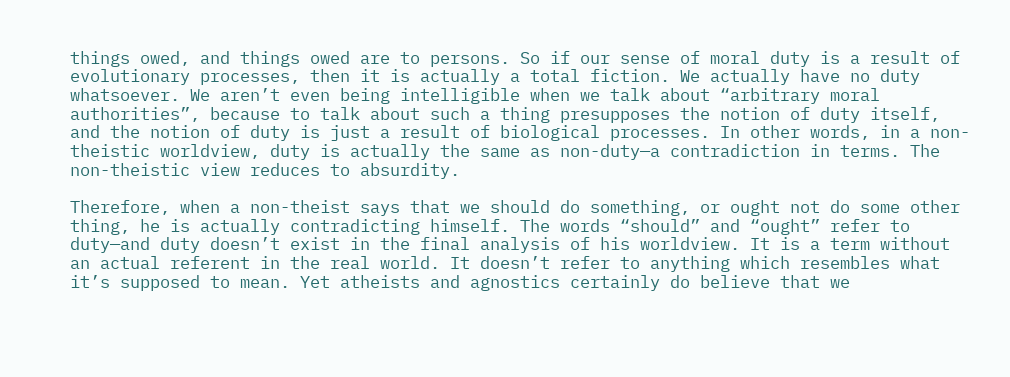things owed, and things owed are to persons. So if our sense of moral duty is a result of evolutionary processes, then it is actually a total fiction. We actually have no duty whatsoever. We aren’t even being intelligible when we talk about “arbitrary moral authorities”, because to talk about such a thing presupposes the notion of duty itself, and the notion of duty is just a result of biological processes. In other words, in a non-theistic worldview, duty is actually the same as non-duty—a contradiction in terms. The non-theistic view reduces to absurdity.

Therefore, when a non-theist says that we should do something, or ought not do some other thing, he is actually contradicting himself. The words “should” and “ought” refer to duty—and duty doesn’t exist in the final analysis of his worldview. It is a term without an actual referent in the real world. It doesn’t refer to anything which resembles what it’s supposed to mean. Yet atheists and agnostics certainly do believe that we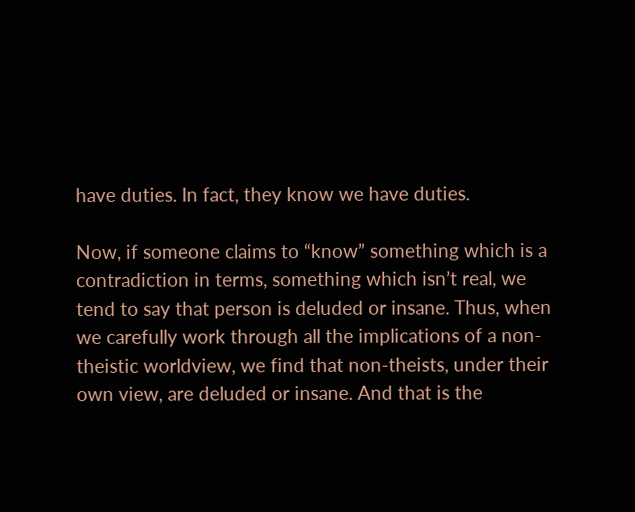have duties. In fact, they know we have duties.

Now, if someone claims to “know” something which is a contradiction in terms, something which isn’t real, we tend to say that person is deluded or insane. Thus, when we carefully work through all the implications of a non-theistic worldview, we find that non-theists, under their own view, are deluded or insane. And that is the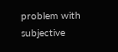problem with subjective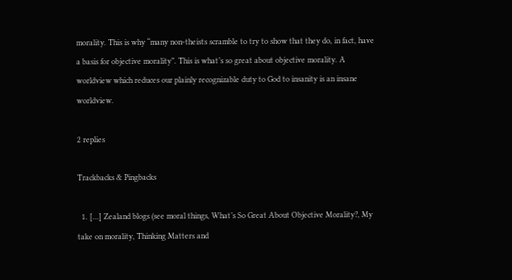morality. This is why “many non-theists scramble to try to show that they do, in fact, have a basis for objective morality”. This is what’s so great about objective morality. A worldview which reduces our plainly recognizable duty to God to insanity is an insane worldview.

2 replies

Trackbacks & Pingbacks

  1. […] Zealand blogs (see moral things, What’s So Great About Objective Morality?, My take on morality, Thinking Matters and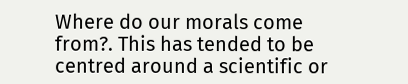Where do our morals come from?. This has tended to be centred around a scientific or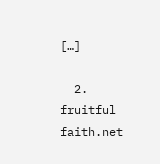[…]

  2. fruitful faith.net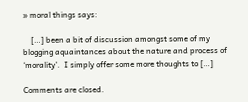» moral things says:

    […] been a bit of discussion amongst some of my blogging aquaintances about the nature and process of ‘morality’.  I simply offer some more thoughts to […]

Comments are closed.